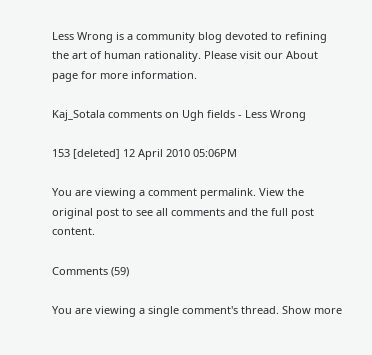Less Wrong is a community blog devoted to refining the art of human rationality. Please visit our About page for more information.

Kaj_Sotala comments on Ugh fields - Less Wrong

153 [deleted] 12 April 2010 05:06PM

You are viewing a comment permalink. View the original post to see all comments and the full post content.

Comments (59)

You are viewing a single comment's thread. Show more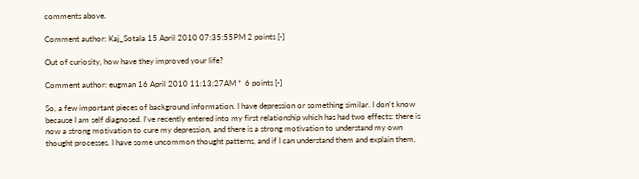comments above.

Comment author: Kaj_Sotala 15 April 2010 07:35:55PM 2 points [-]

Out of curiosity, how have they improved your life?

Comment author: eugman 16 April 2010 11:13:27AM *  6 points [-]

So, a few important pieces of background information. I have depression or something similar. I don't know because I am self diagnosed. I've recently entered into my first relationship which has had two effects: there is now a strong motivation to cure my depression, and there is a strong motivation to understand my own thought processes. I have some uncommon thought patterns, and if I can understand them and explain them,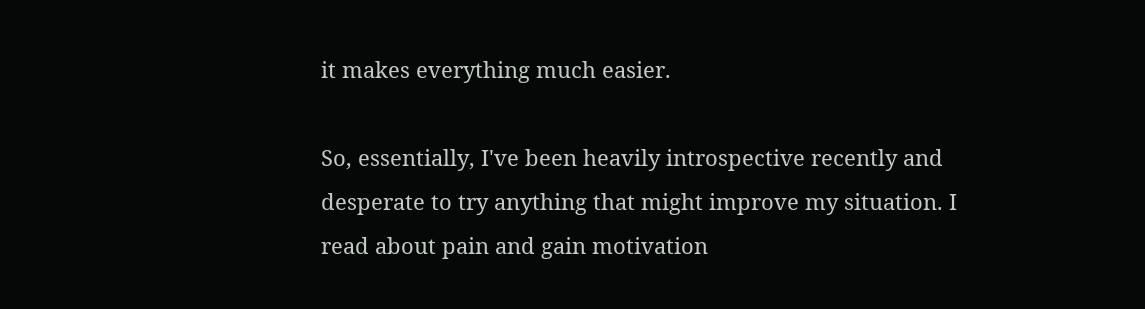it makes everything much easier.

So, essentially, I've been heavily introspective recently and desperate to try anything that might improve my situation. I read about pain and gain motivation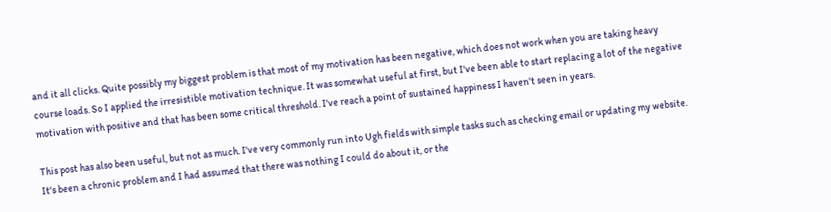and it all clicks. Quite possibly my biggest problem is that most of my motivation has been negative, which does not work when you are taking heavy course loads. So I applied the irresistible motivation technique. It was somewhat useful at first, but I've been able to start replacing a lot of the negative motivation with positive and that has been some critical threshold. I've reach a point of sustained happiness I haven't seen in years.

This post has also been useful, but not as much. I've very commonly run into Ugh fields with simple tasks such as checking email or updating my website. It's been a chronic problem and I had assumed that there was nothing I could do about it, or the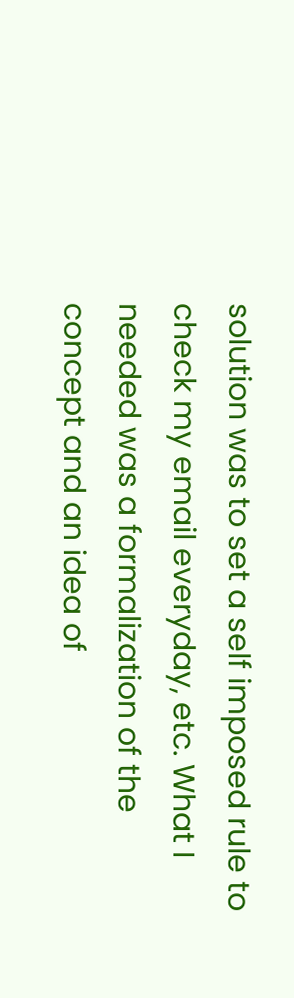solution was to set a self imposed rule to check my email everyday, etc. What I needed was a formalization of the concept and an idea of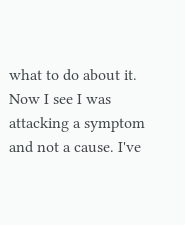what to do about it. Now I see I was attacking a symptom and not a cause. I've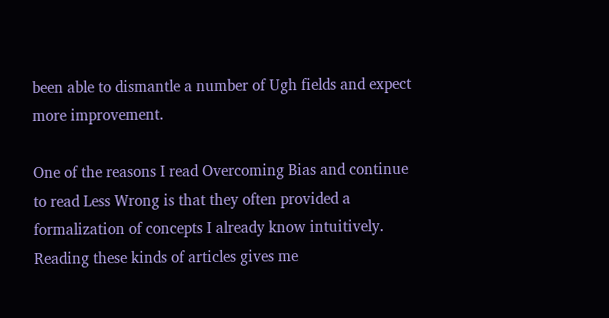been able to dismantle a number of Ugh fields and expect more improvement.

One of the reasons I read Overcoming Bias and continue to read Less Wrong is that they often provided a formalization of concepts I already know intuitively. Reading these kinds of articles gives me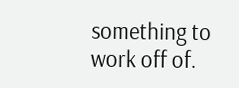something to work off of.